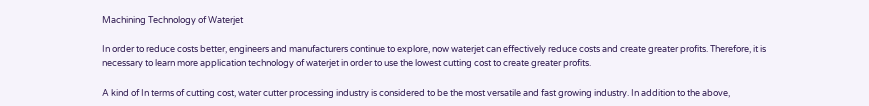Machining Technology of Waterjet

In order to reduce costs better, engineers and manufacturers continue to explore, now waterjet can effectively reduce costs and create greater profits. Therefore, it is necessary to learn more application technology of waterjet in order to use the lowest cutting cost to create greater profits.

A kind of In terms of cutting cost, water cutter processing industry is considered to be the most versatile and fast growing industry. In addition to the above,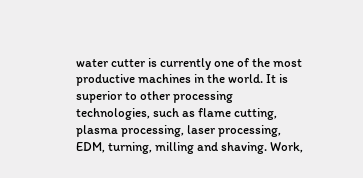water cutter is currently one of the most productive machines in the world. It is superior to other processing technologies, such as flame cutting, plasma processing, laser processing, EDM, turning, milling and shaving. Work,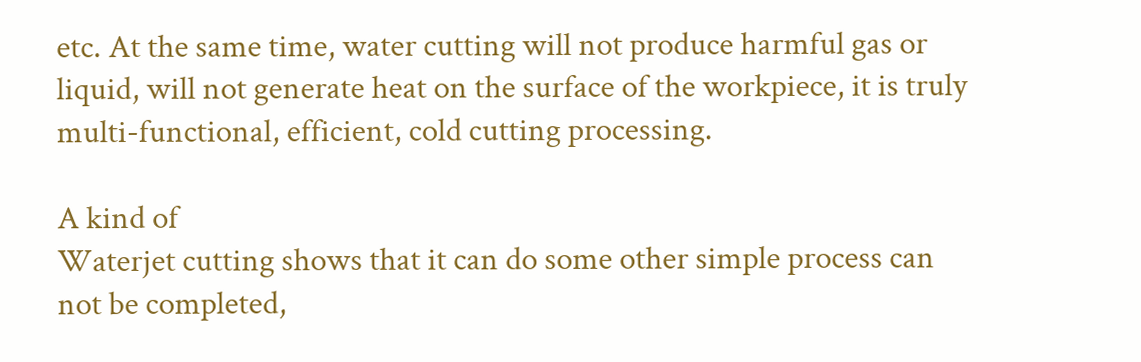etc. At the same time, water cutting will not produce harmful gas or liquid, will not generate heat on the surface of the workpiece, it is truly multi-functional, efficient, cold cutting processing.

A kind of
Waterjet cutting shows that it can do some other simple process can not be completed,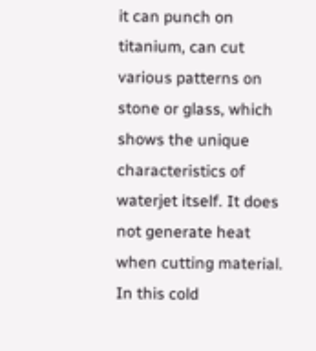it can punch on titanium, can cut various patterns on stone or glass, which shows the unique characteristics of waterjet itself. It does not generate heat when cutting material. In this cold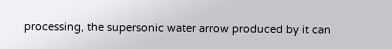processing, the supersonic water arrow produced by it can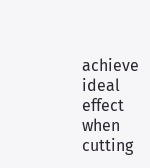achieve ideal effect when cutting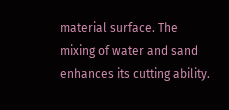material surface. The mixing of water and sand enhances its cutting ability.